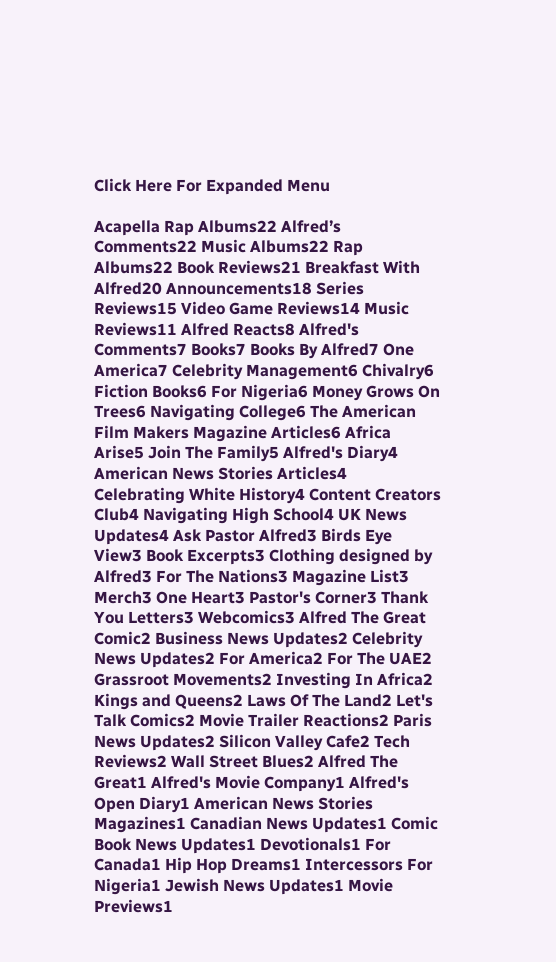Click Here For Expanded Menu

Acapella Rap Albums22 Alfred’s Comments22 Music Albums22 Rap Albums22 Book Reviews21 Breakfast With Alfred20 Announcements18 Series Reviews15 Video Game Reviews14 Music Reviews11 Alfred Reacts8 Alfred's Comments7 Books7 Books By Alfred7 One America7 Celebrity Management6 Chivalry6 Fiction Books6 For Nigeria6 Money Grows On Trees6 Navigating College6 The American Film Makers Magazine Articles6 Africa Arise5 Join The Family5 Alfred's Diary4 American News Stories Articles4 Celebrating White History4 Content Creators Club4 Navigating High School4 UK News Updates4 Ask Pastor Alfred3 Birds Eye View3 Book Excerpts3 Clothing designed by Alfred3 For The Nations3 Magazine List3 Merch3 One Heart3 Pastor's Corner3 Thank You Letters3 Webcomics3 Alfred The Great Comic2 Business News Updates2 Celebrity News Updates2 For America2 For The UAE2 Grassroot Movements2 Investing In Africa2 Kings and Queens2 Laws Of The Land2 Let's Talk Comics2 Movie Trailer Reactions2 Paris News Updates2 Silicon Valley Cafe2 Tech Reviews2 Wall Street Blues2 Alfred The Great1 Alfred's Movie Company1 Alfred's Open Diary1 American News Stories Magazines1 Canadian News Updates1 Comic Book News Updates1 Devotionals1 For Canada1 Hip Hop Dreams1 Intercessors For Nigeria1 Jewish News Updates1 Movie Previews1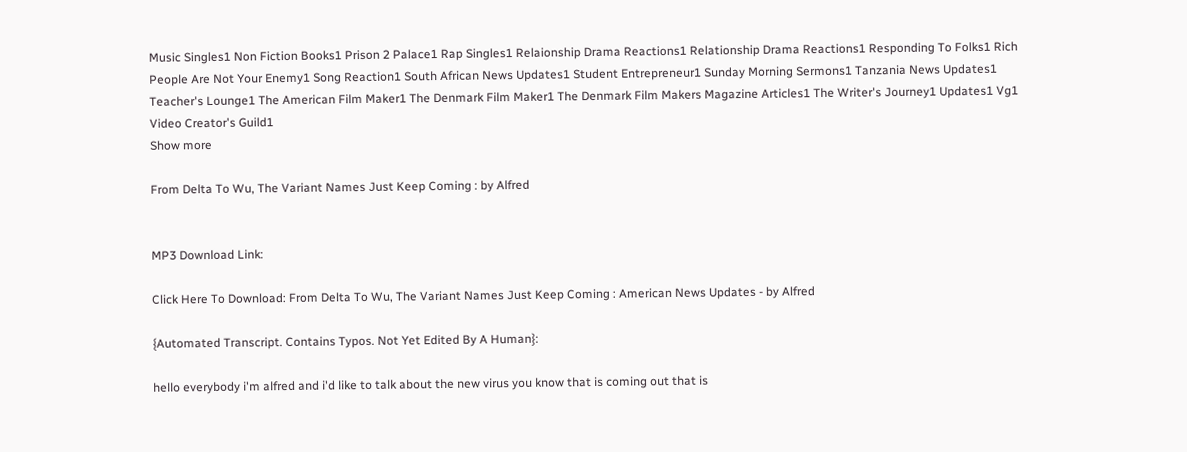Music Singles1 Non Fiction Books1 Prison 2 Palace1 Rap Singles1 Relaionship Drama Reactions1 Relationship Drama Reactions1 Responding To Folks1 Rich People Are Not Your Enemy1 Song Reaction1 South African News Updates1 Student Entrepreneur1 Sunday Morning Sermons1 Tanzania News Updates1 Teacher's Lounge1 The American Film Maker1 The Denmark Film Maker1 The Denmark Film Makers Magazine Articles1 The Writer's Journey1 Updates1 Vg1 Video Creator's Guild1
Show more

From Delta To Wu, The Variant Names Just Keep Coming : by Alfred


MP3 Download Link:

Click Here To Download: From Delta To Wu, The Variant Names Just Keep Coming : American News Updates - by Alfred

{Automated Transcript. Contains Typos. Not Yet Edited By A Human}:

hello everybody i'm alfred and i'd like to talk about the new virus you know that is coming out that is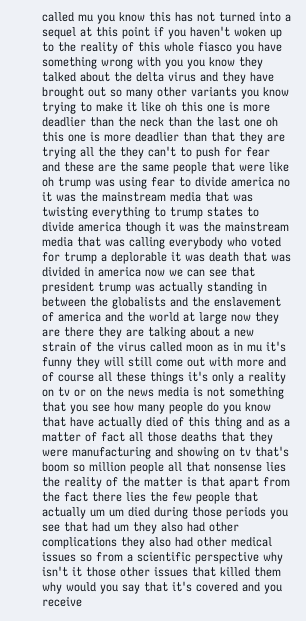called mu you know this has not turned into a sequel at this point if you haven't woken up to the reality of this whole fiasco you have something wrong with you you know they talked about the delta virus and they have brought out so many other variants you know trying to make it like oh this one is more deadlier than the neck than the last one oh this one is more deadlier than that they are trying all the they can't to push for fear and these are the same people that were like oh trump was using fear to divide america no it was the mainstream media that was twisting everything to trump states to divide america though it was the mainstream media that was calling everybody who voted for trump a deplorable it was death that was divided in america now we can see that president trump was actually standing in between the globalists and the enslavement of america and the world at large now they are there they are talking about a new strain of the virus called moon as in mu it's funny they will still come out with more and of course all these things it's only a reality on tv or on the news media is not something that you see how many people do you know that have actually died of this thing and as a matter of fact all those deaths that they were manufacturing and showing on tv that's boom so million people all that nonsense lies the reality of the matter is that apart from the fact there lies the few people that actually um um died during those periods you see that had um they also had other complications they also had other medical issues so from a scientific perspective why isn't it those other issues that killed them why would you say that it's covered and you receive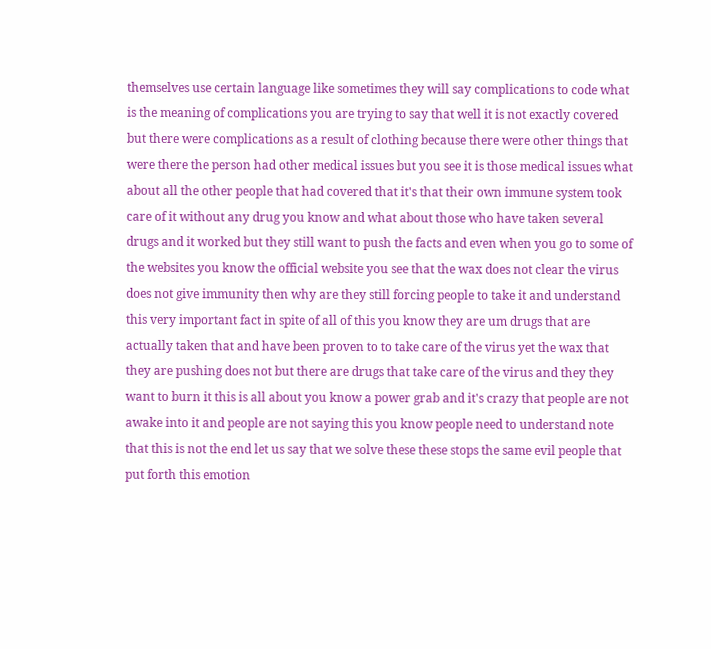themselves use certain language like sometimes they will say complications to code what is the meaning of complications you are trying to say that well it is not exactly covered but there were complications as a result of clothing because there were other things that were there the person had other medical issues but you see it is those medical issues what about all the other people that had covered that it's that their own immune system took care of it without any drug you know and what about those who have taken several drugs and it worked but they still want to push the facts and even when you go to some of the websites you know the official website you see that the wax does not clear the virus does not give immunity then why are they still forcing people to take it and understand this very important fact in spite of all of this you know they are um drugs that are actually taken that and have been proven to to take care of the virus yet the wax that they are pushing does not but there are drugs that take care of the virus and they they want to burn it this is all about you know a power grab and it's crazy that people are not awake into it and people are not saying this you know people need to understand note that this is not the end let us say that we solve these these stops the same evil people that put forth this emotion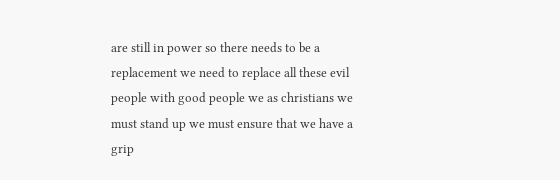are still in power so there needs to be a replacement we need to replace all these evil people with good people we as christians we must stand up we must ensure that we have a grip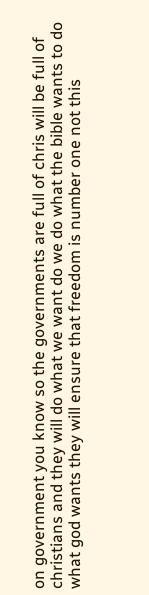on government you know so the governments are full of chris will be full of christians and they will do what we want do we do what the bible wants to do what god wants they will ensure that freedom is number one not this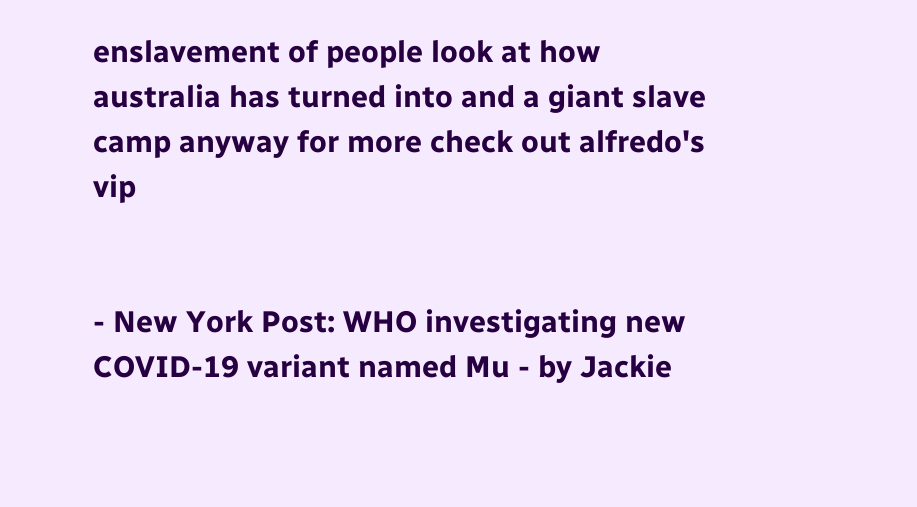enslavement of people look at how australia has turned into and a giant slave camp anyway for more check out alfredo's vip


- New York Post: WHO investigating new COVID-19 variant named Mu - by Jackie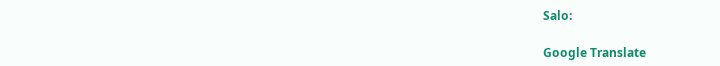Salo:

Google Translate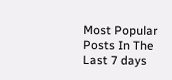Most Popular Posts In The Last 7 days